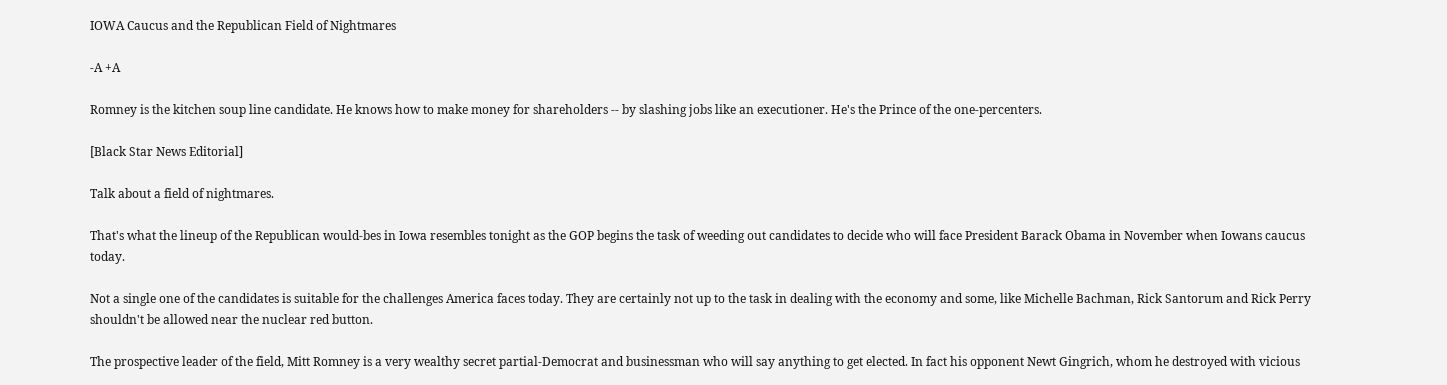IOWA Caucus and the Republican Field of Nightmares

-A +A

Romney is the kitchen soup line candidate. He knows how to make money for shareholders -- by slashing jobs like an executioner. He's the Prince of the one-percenters.

[Black Star News Editorial]

Talk about a field of nightmares.

That's what the lineup of the Republican would-bes in Iowa resembles tonight as the GOP begins the task of weeding out candidates to decide who will face President Barack Obama in November when Iowans caucus today.

Not a single one of the candidates is suitable for the challenges America faces today. They are certainly not up to the task in dealing with the economy and some, like Michelle Bachman, Rick Santorum and Rick Perry shouldn't be allowed near the nuclear red button.

The prospective leader of the field, Mitt Romney is a very wealthy secret partial-Democrat and businessman who will say anything to get elected. In fact his opponent Newt Gingrich, whom he destroyed with vicious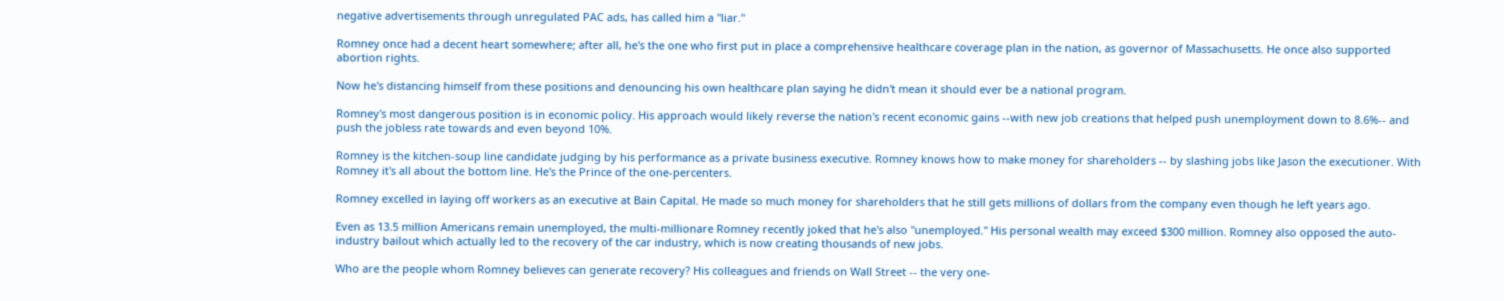negative advertisements through unregulated PAC ads, has called him a "liar."

Romney once had a decent heart somewhere; after all, he's the one who first put in place a comprehensive healthcare coverage plan in the nation, as governor of Massachusetts. He once also supported abortion rights.

Now he's distancing himself from these positions and denouncing his own healthcare plan saying he didn't mean it should ever be a national program.

Romney's most dangerous position is in economic policy. His approach would likely reverse the nation's recent economic gains --with new job creations that helped push unemployment down to 8.6%-- and push the jobless rate towards and even beyond 10%.

Romney is the kitchen-soup line candidate judging by his performance as a private business executive. Romney knows how to make money for shareholders -- by slashing jobs like Jason the executioner. With Romney it's all about the bottom line. He's the Prince of the one-percenters.

Romney excelled in laying off workers as an executive at Bain Capital. He made so much money for shareholders that he still gets millions of dollars from the company even though he left years ago.

Even as 13.5 million Americans remain unemployed, the multi-millionare Romney recently joked that he's also "unemployed." His personal wealth may exceed $300 million. Romney also opposed the auto-industry bailout which actually led to the recovery of the car industry, which is now creating thousands of new jobs.

Who are the people whom Romney believes can generate recovery? His colleagues and friends on Wall Street -- the very one-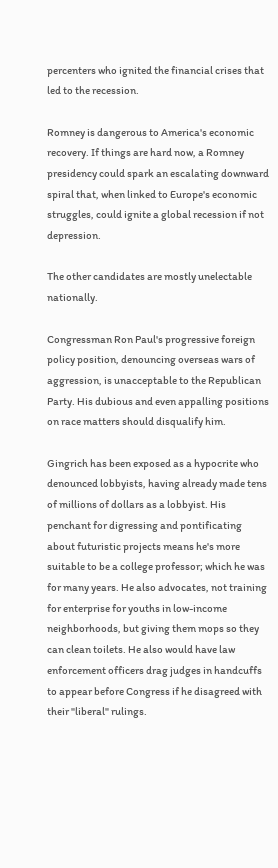percenters who ignited the financial crises that led to the recession.

Romney is dangerous to America's economic recovery. If things are hard now, a Romney presidency could spark an escalating downward spiral that, when linked to Europe's economic struggles, could ignite a global recession if not depression.

The other candidates are mostly unelectable nationally.

Congressman Ron Paul's progressive foreign policy position, denouncing overseas wars of aggression, is unacceptable to the Republican Party. His dubious and even appalling positions on race matters should disqualify him.

Gingrich has been exposed as a hypocrite who denounced lobbyists, having already made tens of millions of dollars as a lobbyist. His penchant for digressing and pontificating about futuristic projects means he's more suitable to be a college professor; which he was for many years. He also advocates, not training for enterprise for youths in low-income neighborhoods, but giving them mops so they can clean toilets. He also would have law enforcement officers drag judges in handcuffs to appear before Congress if he disagreed with their "liberal" rulings.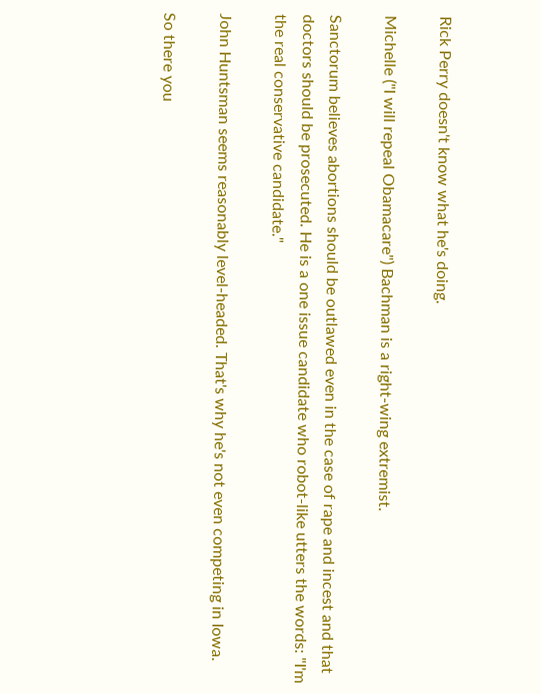Rick Perry doesn't know what he's doing.

Michelle ("I will repeal Obamacare") Bachman is a right-wing extremist.

Sanctorum believes abortions should be outlawed even in the case of rape and incest and that doctors should be prosecuted. He is a one issue candidate who robot-like utters the words: "I'm the real conservative candidate."

John Huntsman seems reasonably level-headed. That's why he's not even competing in Iowa.

So there you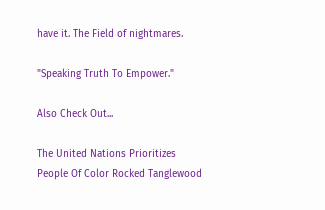have it. The Field of nightmares.

"Speaking Truth To Empower."

Also Check Out...

The United Nations Prioritizes
People Of Color Rocked Tanglewood